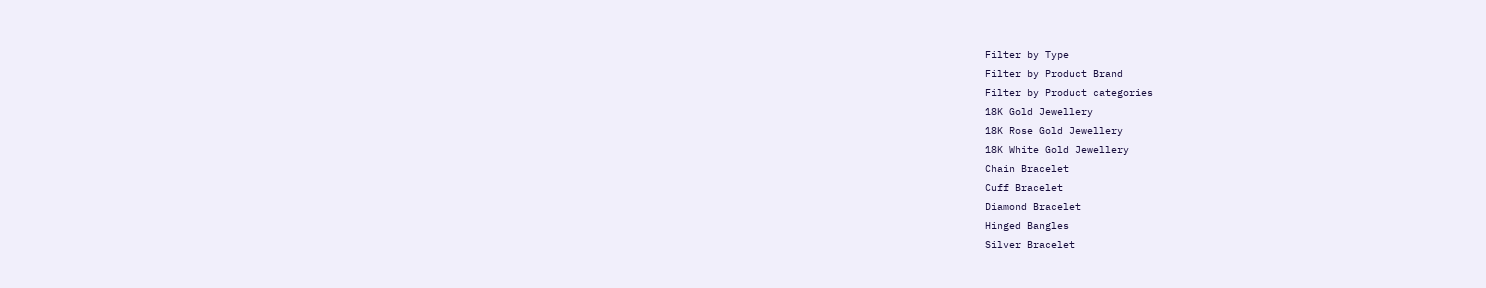Filter by Type
Filter by Product Brand
Filter by Product categories
18K Gold Jewellery
18K Rose Gold Jewellery
18K White Gold Jewellery
Chain Bracelet
Cuff Bracelet
Diamond Bracelet
Hinged Bangles
Silver Bracelet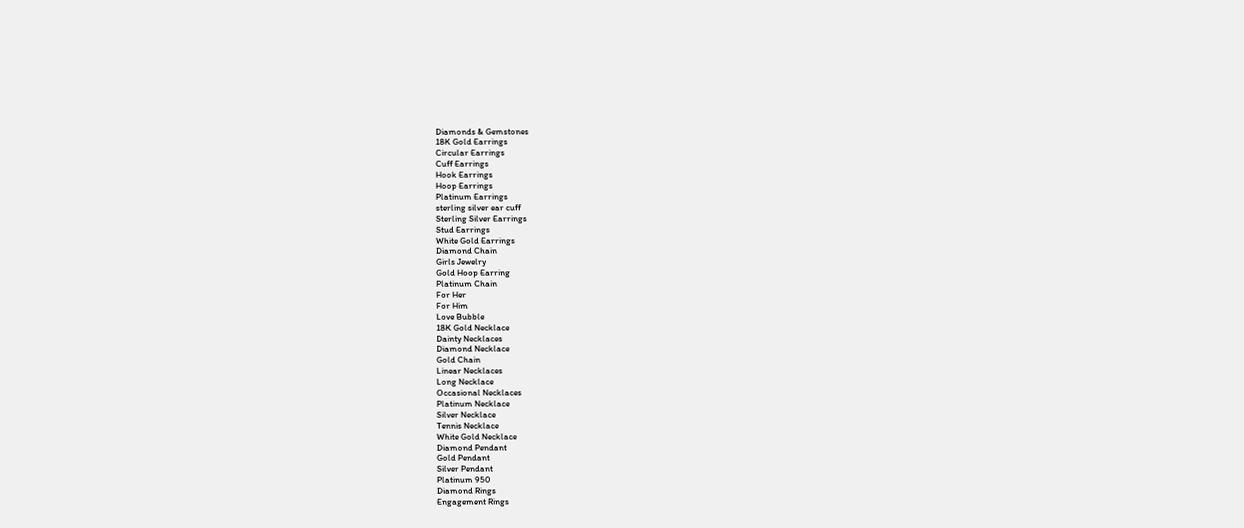Diamonds & Gemstones
18K Gold Earrings
Circular Earrings
Cuff Earrings
Hook Earrings
Hoop Earrings
Platinum Earrings
sterling silver ear cuff
Sterling Silver Earrings
Stud Earrings
White Gold Earrings
Diamond Chain
Girls Jewelry
Gold Hoop Earring
Platinum Chain
For Her
For Him
Love Bubble
18K Gold Necklace
Dainty Necklaces
Diamond Necklace
Gold Chain
Linear Necklaces
Long Necklace
Occasional Necklaces
Platinum Necklace
Silver Necklace
Tennis Necklace
White Gold Necklace
Diamond Pendant
Gold Pendant
Silver Pendant
Platinum 950
Diamond Rings
Engagement Rings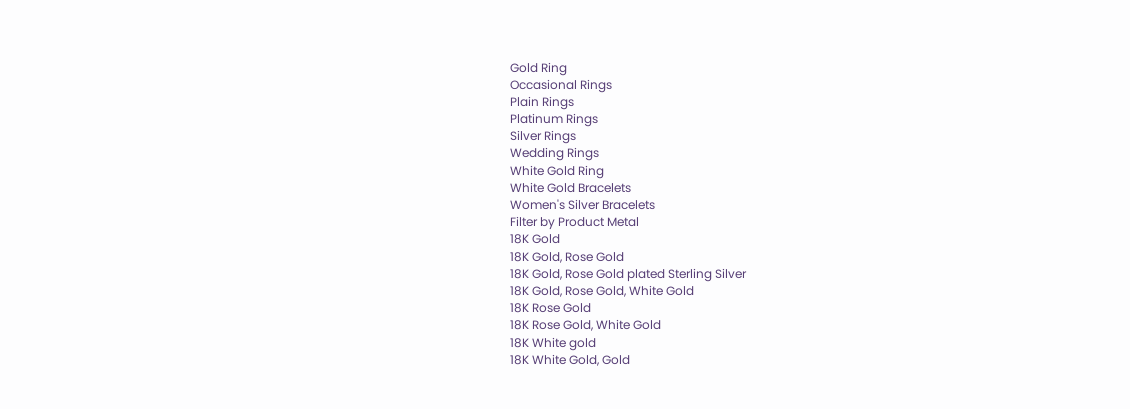Gold Ring
Occasional Rings
Plain Rings
Platinum Rings
Silver Rings
Wedding Rings
White Gold Ring
White Gold Bracelets
Women's Silver Bracelets
Filter by Product Metal
18K Gold
18K Gold, Rose Gold
18K Gold, Rose Gold plated Sterling Silver
18K Gold, Rose Gold, White Gold
18K Rose Gold
18K Rose Gold, White Gold
18K White gold
18K White Gold, Gold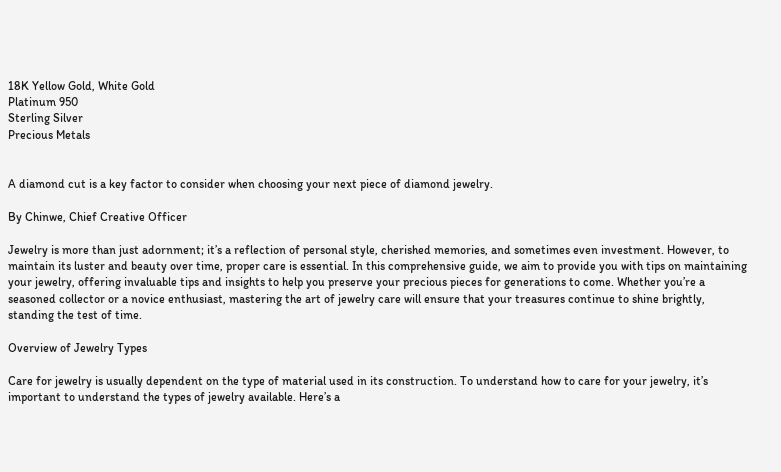18K Yellow Gold, White Gold
Platinum 950
Sterling Silver
Precious Metals


A diamond cut is a key factor to consider when choosing your next piece of diamond jewelry.

By Chinwe, Chief Creative Officer

Jewelry is more than just adornment; it’s a reflection of personal style, cherished memories, and sometimes even investment. However, to maintain its luster and beauty over time, proper care is essential. In this comprehensive guide, we aim to provide you with tips on maintaining your jewelry, offering invaluable tips and insights to help you preserve your precious pieces for generations to come. Whether you’re a seasoned collector or a novice enthusiast, mastering the art of jewelry care will ensure that your treasures continue to shine brightly, standing the test of time.

Overview of Jewelry Types

Care for jewelry is usually dependent on the type of material used in its construction. To understand how to care for your jewelry, it’s important to understand the types of jewelry available. Here’s a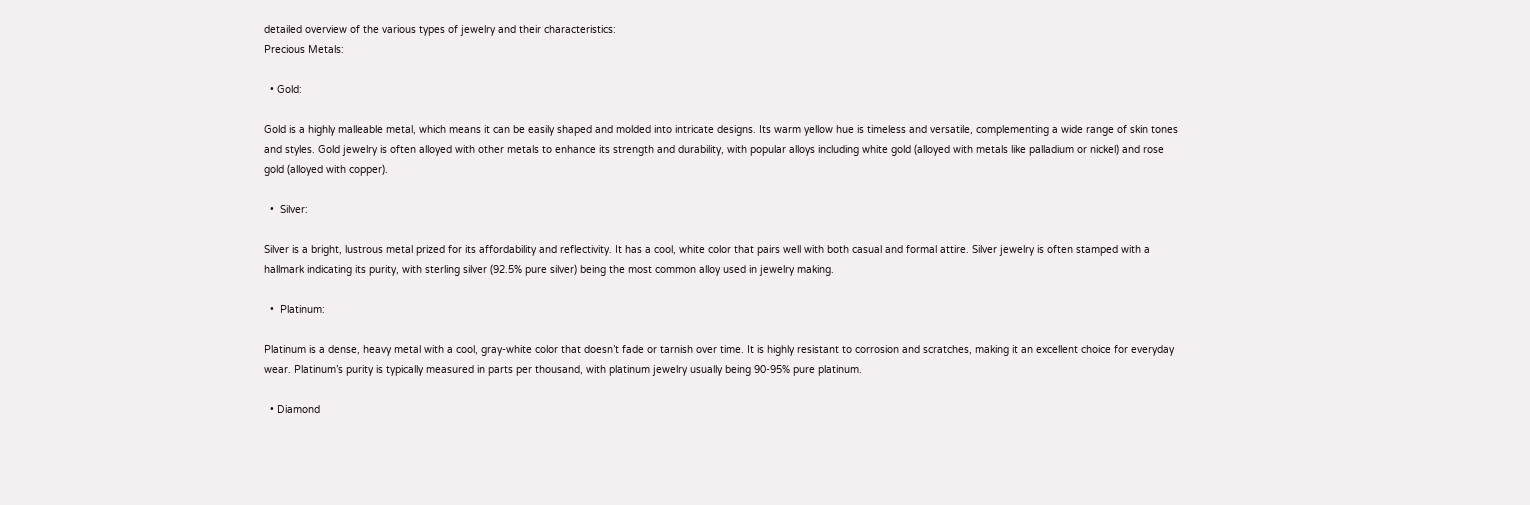detailed overview of the various types of jewelry and their characteristics:
Precious Metals:

  • Gold:

Gold is a highly malleable metal, which means it can be easily shaped and molded into intricate designs. Its warm yellow hue is timeless and versatile, complementing a wide range of skin tones and styles. Gold jewelry is often alloyed with other metals to enhance its strength and durability, with popular alloys including white gold (alloyed with metals like palladium or nickel) and rose gold (alloyed with copper).

  •  Silver:

Silver is a bright, lustrous metal prized for its affordability and reflectivity. It has a cool, white color that pairs well with both casual and formal attire. Silver jewelry is often stamped with a hallmark indicating its purity, with sterling silver (92.5% pure silver) being the most common alloy used in jewelry making.

  •  Platinum:

Platinum is a dense, heavy metal with a cool, gray-white color that doesn’t fade or tarnish over time. It is highly resistant to corrosion and scratches, making it an excellent choice for everyday wear. Platinum’s purity is typically measured in parts per thousand, with platinum jewelry usually being 90-95% pure platinum.

  • Diamond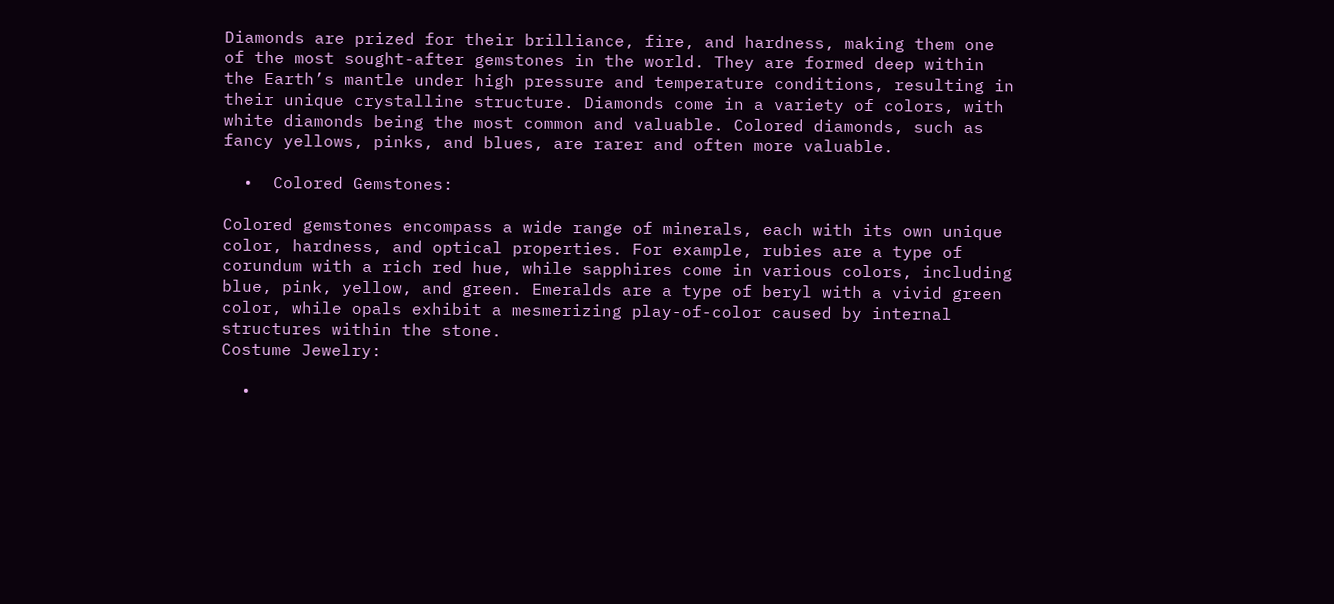Diamonds are prized for their brilliance, fire, and hardness, making them one of the most sought-after gemstones in the world. They are formed deep within the Earth’s mantle under high pressure and temperature conditions, resulting in their unique crystalline structure. Diamonds come in a variety of colors, with white diamonds being the most common and valuable. Colored diamonds, such as fancy yellows, pinks, and blues, are rarer and often more valuable.

  •  Colored Gemstones:

Colored gemstones encompass a wide range of minerals, each with its own unique color, hardness, and optical properties. For example, rubies are a type of corundum with a rich red hue, while sapphires come in various colors, including blue, pink, yellow, and green. Emeralds are a type of beryl with a vivid green color, while opals exhibit a mesmerizing play-of-color caused by internal structures within the stone.
Costume Jewelry:

  •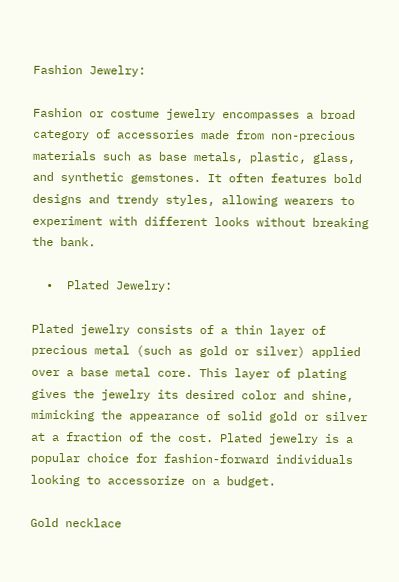Fashion Jewelry:

Fashion or costume jewelry encompasses a broad category of accessories made from non-precious materials such as base metals, plastic, glass, and synthetic gemstones. It often features bold designs and trendy styles, allowing wearers to experiment with different looks without breaking the bank.

  •  Plated Jewelry:

Plated jewelry consists of a thin layer of precious metal (such as gold or silver) applied over a base metal core. This layer of plating gives the jewelry its desired color and shine, mimicking the appearance of solid gold or silver at a fraction of the cost. Plated jewelry is a popular choice for fashion-forward individuals looking to accessorize on a budget.

Gold necklace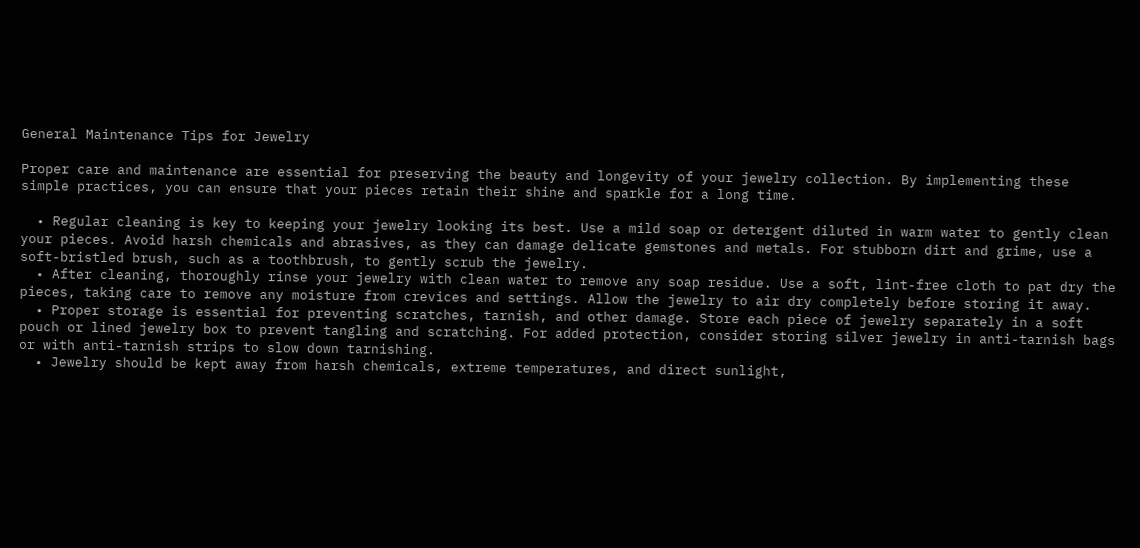General Maintenance Tips for Jewelry

Proper care and maintenance are essential for preserving the beauty and longevity of your jewelry collection. By implementing these simple practices, you can ensure that your pieces retain their shine and sparkle for a long time.

  • Regular cleaning is key to keeping your jewelry looking its best. Use a mild soap or detergent diluted in warm water to gently clean your pieces. Avoid harsh chemicals and abrasives, as they can damage delicate gemstones and metals. For stubborn dirt and grime, use a soft-bristled brush, such as a toothbrush, to gently scrub the jewelry.
  • After cleaning, thoroughly rinse your jewelry with clean water to remove any soap residue. Use a soft, lint-free cloth to pat dry the pieces, taking care to remove any moisture from crevices and settings. Allow the jewelry to air dry completely before storing it away.
  • Proper storage is essential for preventing scratches, tarnish, and other damage. Store each piece of jewelry separately in a soft pouch or lined jewelry box to prevent tangling and scratching. For added protection, consider storing silver jewelry in anti-tarnish bags or with anti-tarnish strips to slow down tarnishing.
  • Jewelry should be kept away from harsh chemicals, extreme temperatures, and direct sunlight,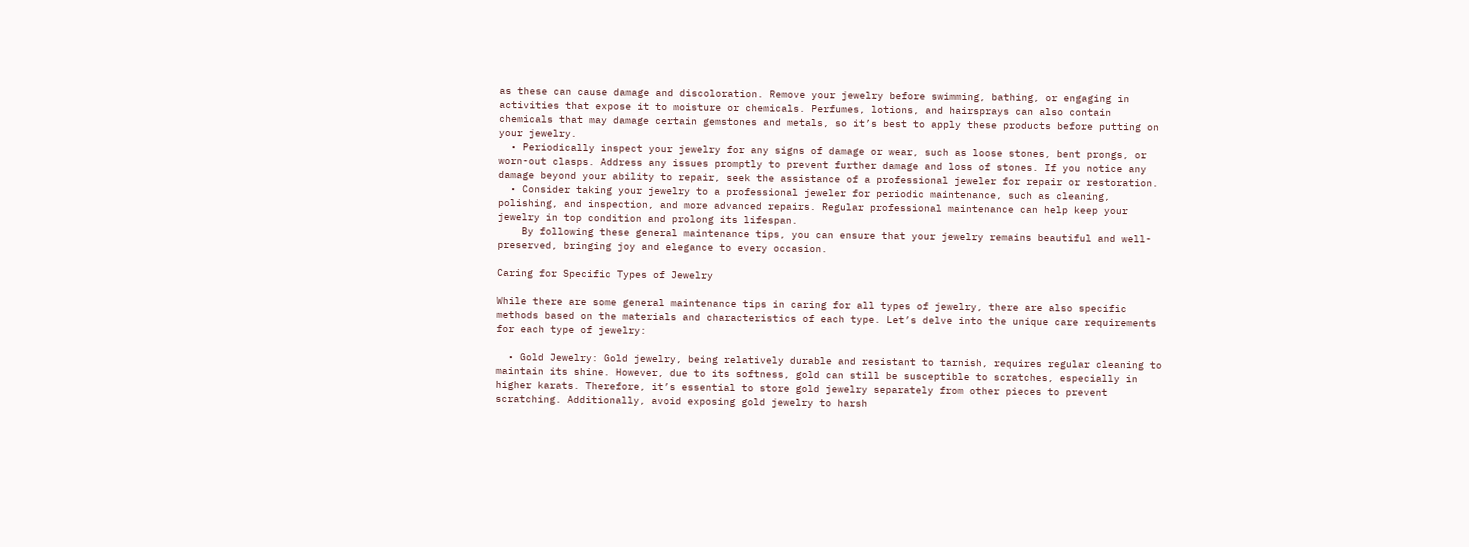as these can cause damage and discoloration. Remove your jewelry before swimming, bathing, or engaging in activities that expose it to moisture or chemicals. Perfumes, lotions, and hairsprays can also contain chemicals that may damage certain gemstones and metals, so it’s best to apply these products before putting on your jewelry.
  • Periodically inspect your jewelry for any signs of damage or wear, such as loose stones, bent prongs, or worn-out clasps. Address any issues promptly to prevent further damage and loss of stones. If you notice any damage beyond your ability to repair, seek the assistance of a professional jeweler for repair or restoration.
  • Consider taking your jewelry to a professional jeweler for periodic maintenance, such as cleaning, polishing, and inspection, and more advanced repairs. Regular professional maintenance can help keep your jewelry in top condition and prolong its lifespan.
    By following these general maintenance tips, you can ensure that your jewelry remains beautiful and well-preserved, bringing joy and elegance to every occasion.

Caring for Specific Types of Jewelry

While there are some general maintenance tips in caring for all types of jewelry, there are also specific methods based on the materials and characteristics of each type. Let’s delve into the unique care requirements for each type of jewelry:

  • Gold Jewelry: Gold jewelry, being relatively durable and resistant to tarnish, requires regular cleaning to maintain its shine. However, due to its softness, gold can still be susceptible to scratches, especially in higher karats. Therefore, it’s essential to store gold jewelry separately from other pieces to prevent scratching. Additionally, avoid exposing gold jewelry to harsh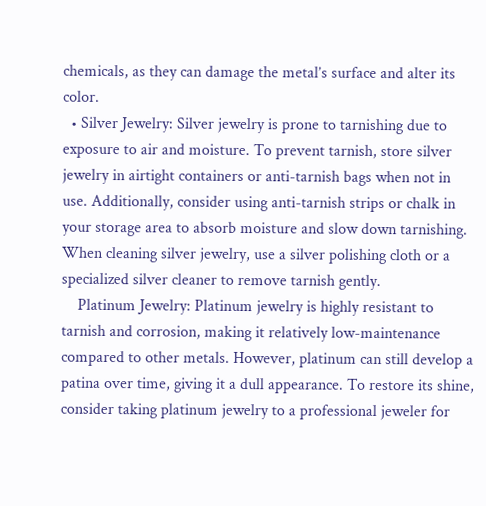chemicals, as they can damage the metal’s surface and alter its color.
  • Silver Jewelry: Silver jewelry is prone to tarnishing due to exposure to air and moisture. To prevent tarnish, store silver jewelry in airtight containers or anti-tarnish bags when not in use. Additionally, consider using anti-tarnish strips or chalk in your storage area to absorb moisture and slow down tarnishing. When cleaning silver jewelry, use a silver polishing cloth or a specialized silver cleaner to remove tarnish gently.
    Platinum Jewelry: Platinum jewelry is highly resistant to tarnish and corrosion, making it relatively low-maintenance compared to other metals. However, platinum can still develop a patina over time, giving it a dull appearance. To restore its shine, consider taking platinum jewelry to a professional jeweler for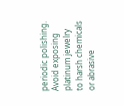periodic polishing. Avoid exposing platinum jewelry to harsh chemicals or abrasive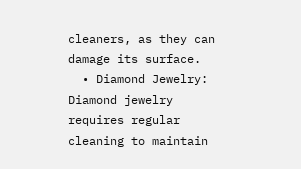cleaners, as they can damage its surface.
  • Diamond Jewelry: Diamond jewelry requires regular cleaning to maintain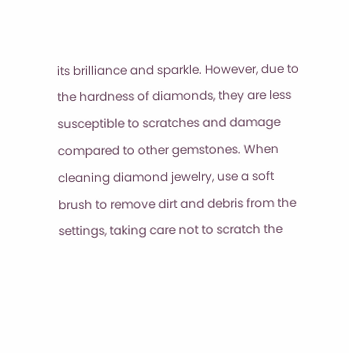its brilliance and sparkle. However, due to the hardness of diamonds, they are less susceptible to scratches and damage compared to other gemstones. When cleaning diamond jewelry, use a soft brush to remove dirt and debris from the settings, taking care not to scratch the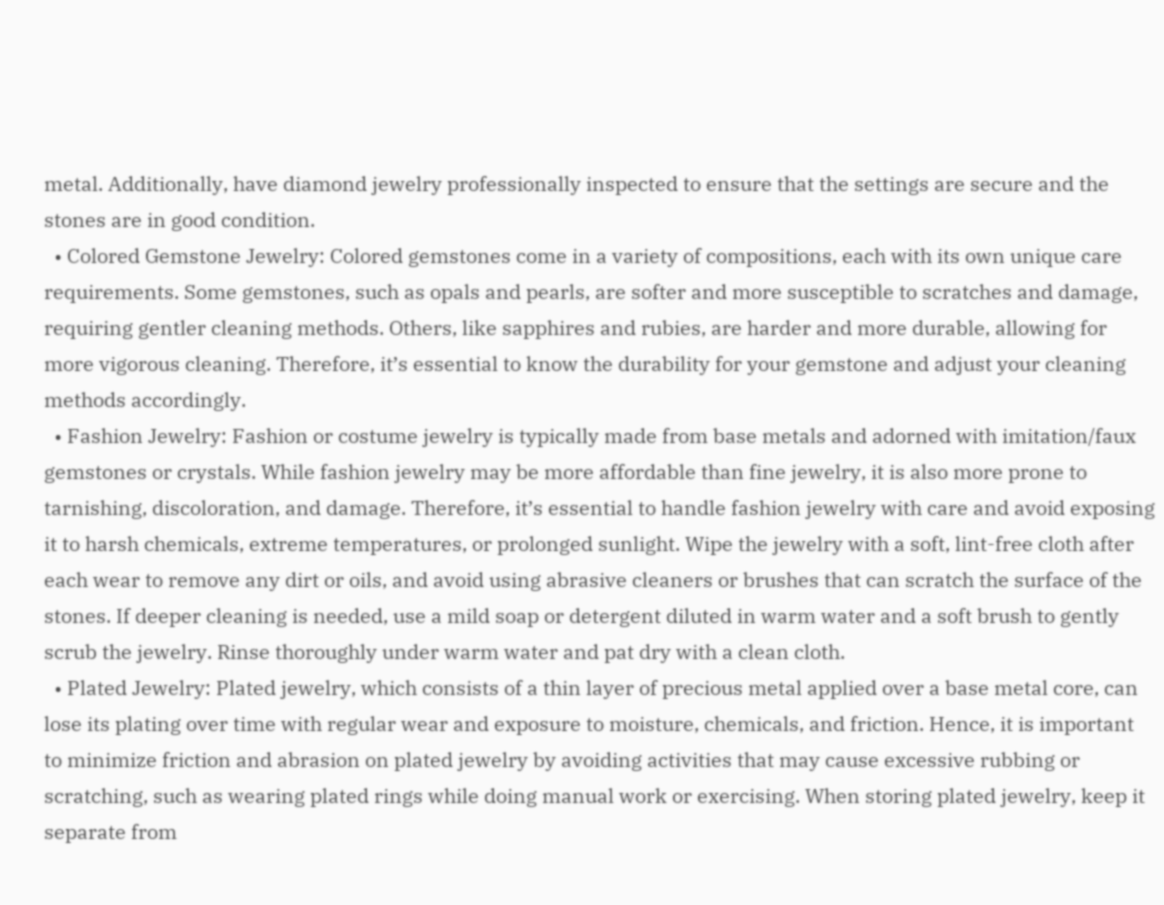metal. Additionally, have diamond jewelry professionally inspected to ensure that the settings are secure and the stones are in good condition.
  • Colored Gemstone Jewelry: Colored gemstones come in a variety of compositions, each with its own unique care requirements. Some gemstones, such as opals and pearls, are softer and more susceptible to scratches and damage, requiring gentler cleaning methods. Others, like sapphires and rubies, are harder and more durable, allowing for more vigorous cleaning. Therefore, it’s essential to know the durability for your gemstone and adjust your cleaning methods accordingly.
  • Fashion Jewelry: Fashion or costume jewelry is typically made from base metals and adorned with imitation/faux gemstones or crystals. While fashion jewelry may be more affordable than fine jewelry, it is also more prone to tarnishing, discoloration, and damage. Therefore, it’s essential to handle fashion jewelry with care and avoid exposing it to harsh chemicals, extreme temperatures, or prolonged sunlight. Wipe the jewelry with a soft, lint-free cloth after each wear to remove any dirt or oils, and avoid using abrasive cleaners or brushes that can scratch the surface of the stones. If deeper cleaning is needed, use a mild soap or detergent diluted in warm water and a soft brush to gently scrub the jewelry. Rinse thoroughly under warm water and pat dry with a clean cloth.
  • Plated Jewelry: Plated jewelry, which consists of a thin layer of precious metal applied over a base metal core, can lose its plating over time with regular wear and exposure to moisture, chemicals, and friction. Hence, it is important to minimize friction and abrasion on plated jewelry by avoiding activities that may cause excessive rubbing or scratching, such as wearing plated rings while doing manual work or exercising. When storing plated jewelry, keep it separate from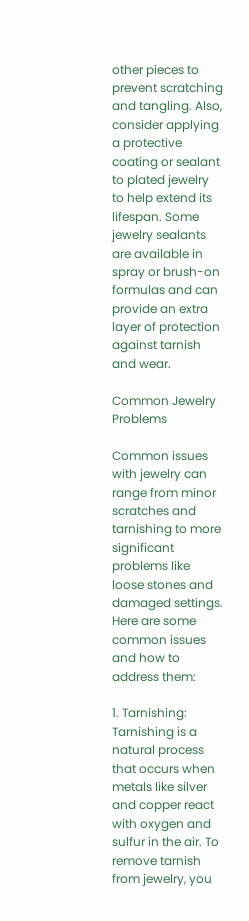other pieces to prevent scratching and tangling. Also, consider applying a protective coating or sealant to plated jewelry to help extend its lifespan. Some jewelry sealants are available in spray or brush-on formulas and can provide an extra layer of protection against tarnish and wear.

Common Jewelry Problems

Common issues with jewelry can range from minor scratches and tarnishing to more significant problems like loose stones and damaged settings. Here are some common issues and how to address them:

1. Tarnishing: Tarnishing is a natural process that occurs when metals like silver and copper react with oxygen and sulfur in the air. To remove tarnish from jewelry, you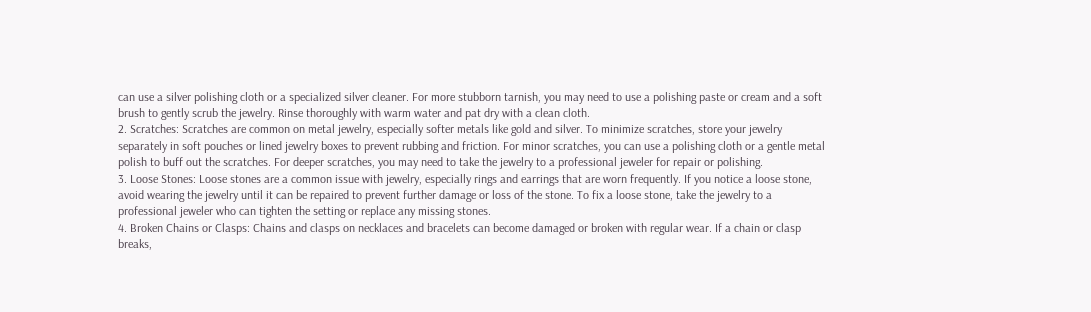can use a silver polishing cloth or a specialized silver cleaner. For more stubborn tarnish, you may need to use a polishing paste or cream and a soft brush to gently scrub the jewelry. Rinse thoroughly with warm water and pat dry with a clean cloth.
2. Scratches: Scratches are common on metal jewelry, especially softer metals like gold and silver. To minimize scratches, store your jewelry separately in soft pouches or lined jewelry boxes to prevent rubbing and friction. For minor scratches, you can use a polishing cloth or a gentle metal polish to buff out the scratches. For deeper scratches, you may need to take the jewelry to a professional jeweler for repair or polishing.
3. Loose Stones: Loose stones are a common issue with jewelry, especially rings and earrings that are worn frequently. If you notice a loose stone, avoid wearing the jewelry until it can be repaired to prevent further damage or loss of the stone. To fix a loose stone, take the jewelry to a professional jeweler who can tighten the setting or replace any missing stones.
4. Broken Chains or Clasps: Chains and clasps on necklaces and bracelets can become damaged or broken with regular wear. If a chain or clasp breaks,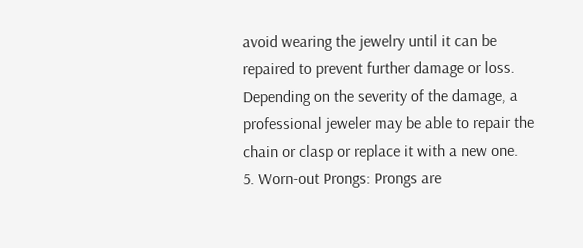avoid wearing the jewelry until it can be repaired to prevent further damage or loss. Depending on the severity of the damage, a professional jeweler may be able to repair the chain or clasp or replace it with a new one.
5. Worn-out Prongs: Prongs are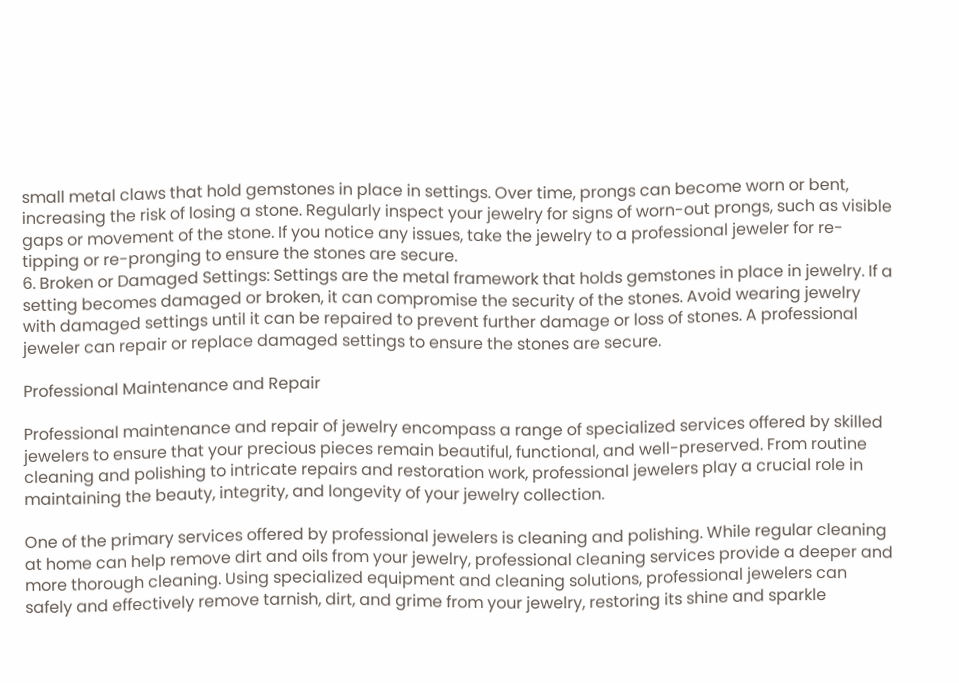small metal claws that hold gemstones in place in settings. Over time, prongs can become worn or bent, increasing the risk of losing a stone. Regularly inspect your jewelry for signs of worn-out prongs, such as visible gaps or movement of the stone. If you notice any issues, take the jewelry to a professional jeweler for re-tipping or re-pronging to ensure the stones are secure.
6. Broken or Damaged Settings: Settings are the metal framework that holds gemstones in place in jewelry. If a setting becomes damaged or broken, it can compromise the security of the stones. Avoid wearing jewelry with damaged settings until it can be repaired to prevent further damage or loss of stones. A professional jeweler can repair or replace damaged settings to ensure the stones are secure.

Professional Maintenance and Repair

Professional maintenance and repair of jewelry encompass a range of specialized services offered by skilled jewelers to ensure that your precious pieces remain beautiful, functional, and well-preserved. From routine cleaning and polishing to intricate repairs and restoration work, professional jewelers play a crucial role in maintaining the beauty, integrity, and longevity of your jewelry collection.

One of the primary services offered by professional jewelers is cleaning and polishing. While regular cleaning at home can help remove dirt and oils from your jewelry, professional cleaning services provide a deeper and more thorough cleaning. Using specialized equipment and cleaning solutions, professional jewelers can safely and effectively remove tarnish, dirt, and grime from your jewelry, restoring its shine and sparkle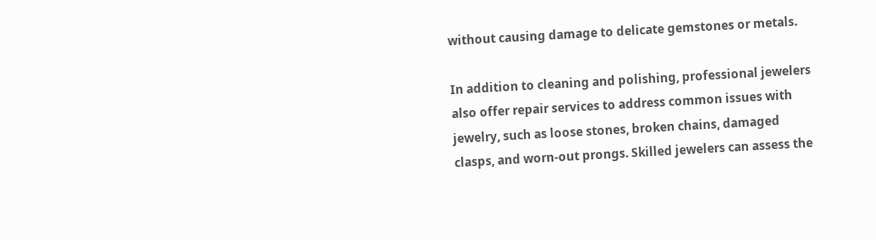without causing damage to delicate gemstones or metals.

In addition to cleaning and polishing, professional jewelers also offer repair services to address common issues with jewelry, such as loose stones, broken chains, damaged clasps, and worn-out prongs. Skilled jewelers can assess the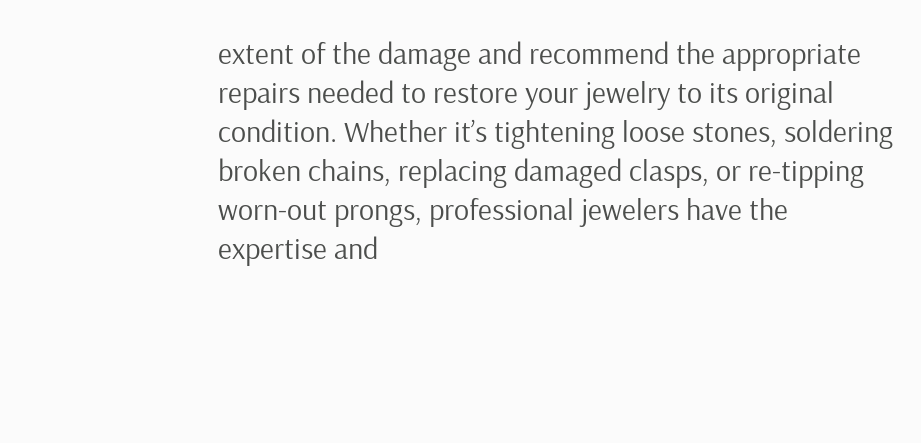extent of the damage and recommend the appropriate repairs needed to restore your jewelry to its original condition. Whether it’s tightening loose stones, soldering broken chains, replacing damaged clasps, or re-tipping worn-out prongs, professional jewelers have the expertise and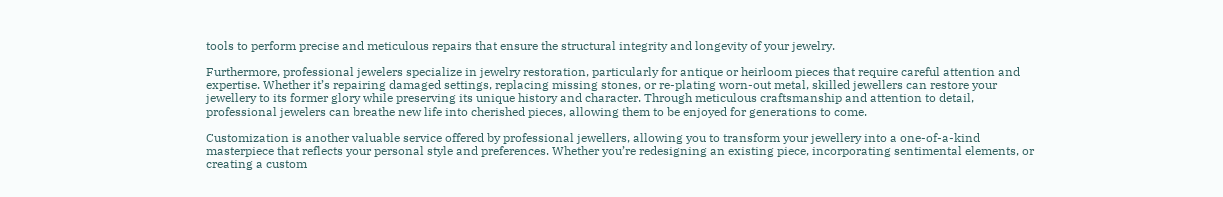tools to perform precise and meticulous repairs that ensure the structural integrity and longevity of your jewelry.

Furthermore, professional jewelers specialize in jewelry restoration, particularly for antique or heirloom pieces that require careful attention and expertise. Whether it’s repairing damaged settings, replacing missing stones, or re-plating worn-out metal, skilled jewellers can restore your jewellery to its former glory while preserving its unique history and character. Through meticulous craftsmanship and attention to detail, professional jewelers can breathe new life into cherished pieces, allowing them to be enjoyed for generations to come.

Customization is another valuable service offered by professional jewellers, allowing you to transform your jewellery into a one-of-a-kind masterpiece that reflects your personal style and preferences. Whether you’re redesigning an existing piece, incorporating sentimental elements, or creating a custom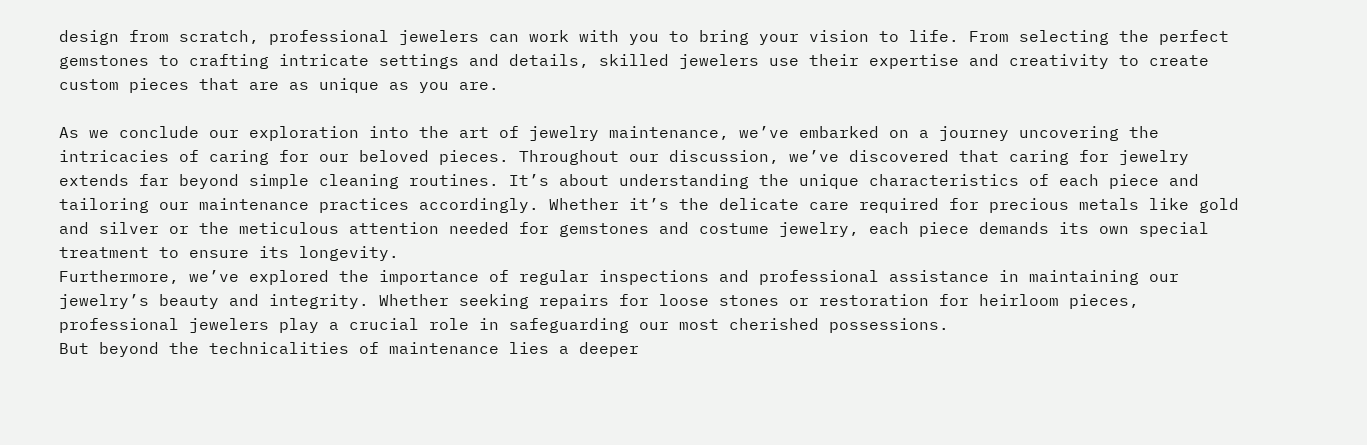design from scratch, professional jewelers can work with you to bring your vision to life. From selecting the perfect gemstones to crafting intricate settings and details, skilled jewelers use their expertise and creativity to create custom pieces that are as unique as you are.

As we conclude our exploration into the art of jewelry maintenance, we’ve embarked on a journey uncovering the intricacies of caring for our beloved pieces. Throughout our discussion, we’ve discovered that caring for jewelry extends far beyond simple cleaning routines. It’s about understanding the unique characteristics of each piece and tailoring our maintenance practices accordingly. Whether it’s the delicate care required for precious metals like gold and silver or the meticulous attention needed for gemstones and costume jewelry, each piece demands its own special treatment to ensure its longevity.
Furthermore, we’ve explored the importance of regular inspections and professional assistance in maintaining our jewelry’s beauty and integrity. Whether seeking repairs for loose stones or restoration for heirloom pieces, professional jewelers play a crucial role in safeguarding our most cherished possessions.
But beyond the technicalities of maintenance lies a deeper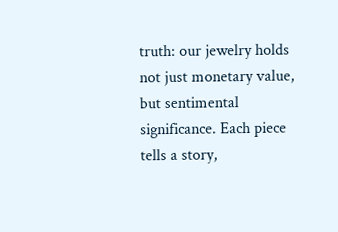truth: our jewelry holds not just monetary value, but sentimental significance. Each piece tells a story,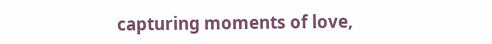capturing moments of love,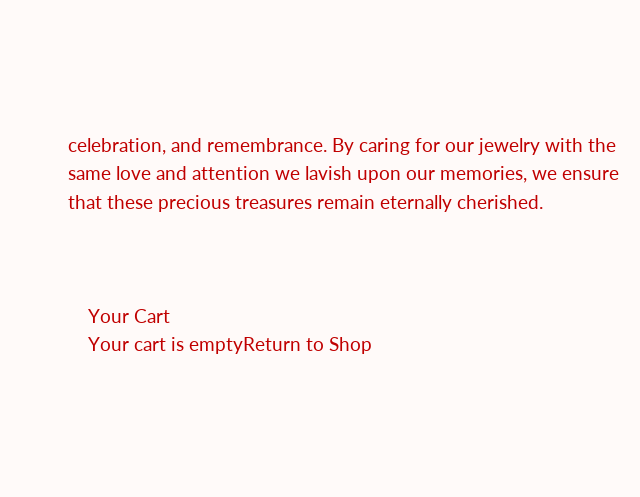celebration, and remembrance. By caring for our jewelry with the same love and attention we lavish upon our memories, we ensure that these precious treasures remain eternally cherished.



    Your Cart
    Your cart is emptyReturn to Shop